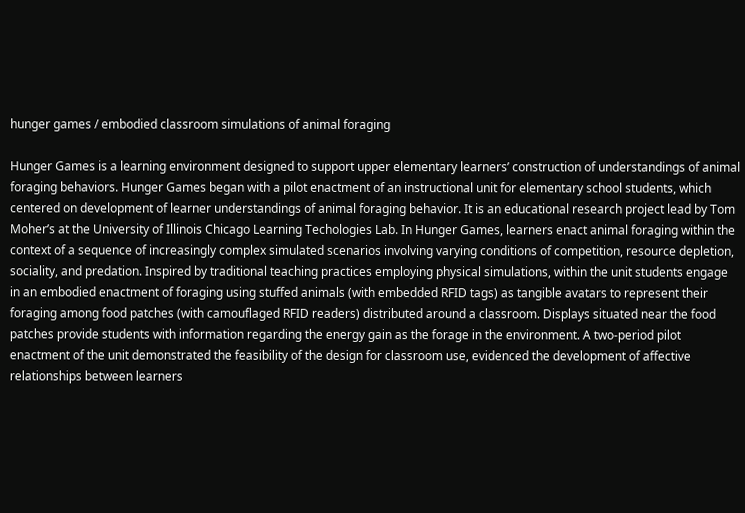hunger games / embodied classroom simulations of animal foraging

Hunger Games is a learning environment designed to support upper elementary learners’ construction of understandings of animal foraging behaviors. Hunger Games began with a pilot enactment of an instructional unit for elementary school students, which centered on development of learner understandings of animal foraging behavior. It is an educational research project lead by Tom Moher’s at the University of Illinois Chicago Learning Techologies Lab. In Hunger Games, learners enact animal foraging within the context of a sequence of increasingly complex simulated scenarios involving varying conditions of competition, resource depletion, sociality, and predation. Inspired by traditional teaching practices employing physical simulations, within the unit students engage in an embodied enactment of foraging using stuffed animals (with embedded RFID tags) as tangible avatars to represent their foraging among food patches (with camouflaged RFID readers) distributed around a classroom. Displays situated near the food patches provide students with information regarding the energy gain as the forage in the environment. A two-period pilot enactment of the unit demonstrated the feasibility of the design for classroom use, evidenced the development of affective relationships between learners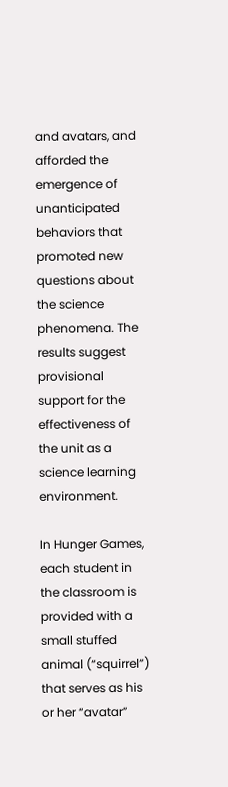and avatars, and afforded the emergence of unanticipated behaviors that promoted new questions about the science phenomena. The results suggest provisional support for the effectiveness of the unit as a science learning environment.

In Hunger Games, each student in the classroom is provided with a small stuffed animal (“squirrel”) that serves as his or her “avatar”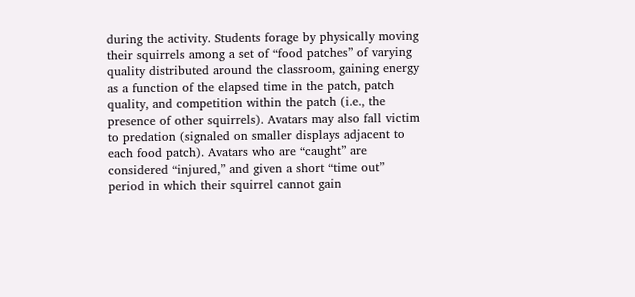during the activity. Students forage by physically moving their squirrels among a set of “food patches” of varying quality distributed around the classroom, gaining energy as a function of the elapsed time in the patch, patch quality, and competition within the patch (i.e., the presence of other squirrels). Avatars may also fall victim to predation (signaled on smaller displays adjacent to each food patch). Avatars who are “caught” are considered “injured,” and given a short “time out” period in which their squirrel cannot gain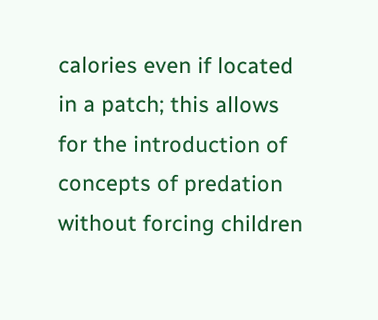calories even if located in a patch; this allows for the introduction of concepts of predation without forcing children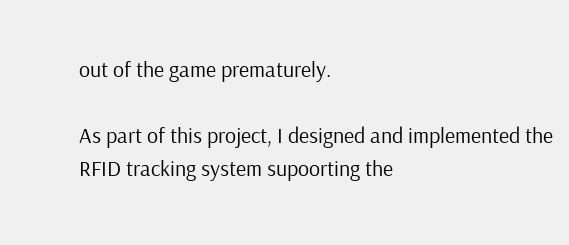out of the game prematurely.

As part of this project, I designed and implemented the RFID tracking system supoorting the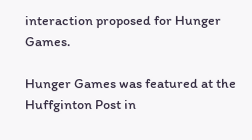interaction proposed for Hunger Games.

Hunger Games was featured at the Huffginton Post in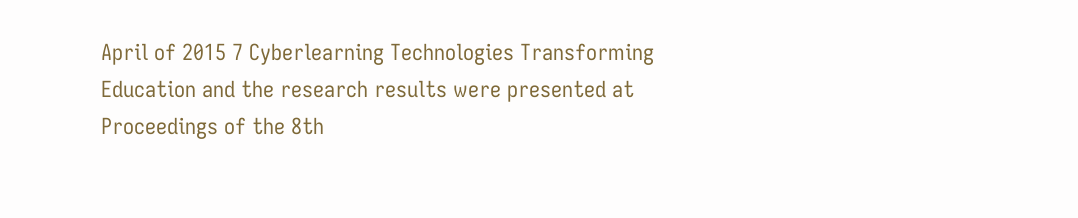April of 2015 7 Cyberlearning Technologies Transforming Education and the research results were presented at Proceedings of the 8th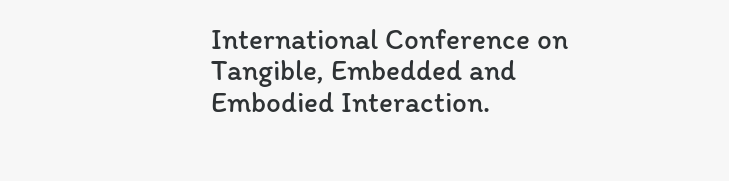International Conference on Tangible, Embedded and Embodied Interaction.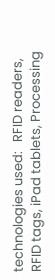technologies used:   RFID readers, RFID tags, iPad tablets, Processing